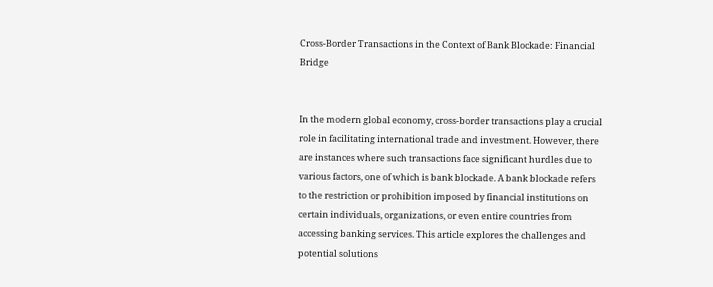Cross-Border Transactions in the Context of Bank Blockade: Financial Bridge


In the modern global economy, cross-border transactions play a crucial role in facilitating international trade and investment. However, there are instances where such transactions face significant hurdles due to various factors, one of which is bank blockade. A bank blockade refers to the restriction or prohibition imposed by financial institutions on certain individuals, organizations, or even entire countries from accessing banking services. This article explores the challenges and potential solutions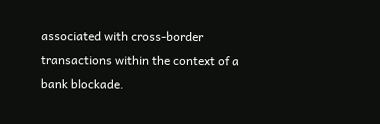associated with cross-border transactions within the context of a bank blockade.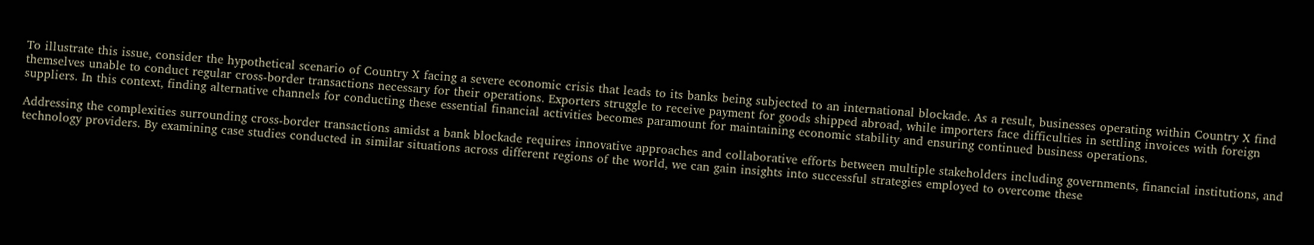To illustrate this issue, consider the hypothetical scenario of Country X facing a severe economic crisis that leads to its banks being subjected to an international blockade. As a result, businesses operating within Country X find themselves unable to conduct regular cross-border transactions necessary for their operations. Exporters struggle to receive payment for goods shipped abroad, while importers face difficulties in settling invoices with foreign suppliers. In this context, finding alternative channels for conducting these essential financial activities becomes paramount for maintaining economic stability and ensuring continued business operations.

Addressing the complexities surrounding cross-border transactions amidst a bank blockade requires innovative approaches and collaborative efforts between multiple stakeholders including governments, financial institutions, and technology providers. By examining case studies conducted in similar situations across different regions of the world, we can gain insights into successful strategies employed to overcome these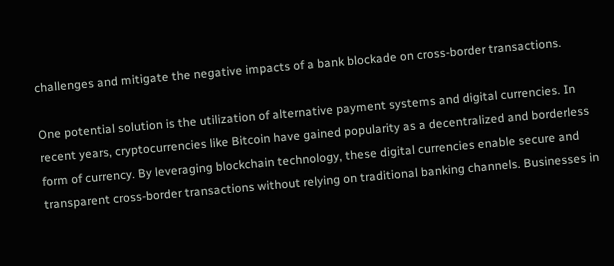challenges and mitigate the negative impacts of a bank blockade on cross-border transactions.

One potential solution is the utilization of alternative payment systems and digital currencies. In recent years, cryptocurrencies like Bitcoin have gained popularity as a decentralized and borderless form of currency. By leveraging blockchain technology, these digital currencies enable secure and transparent cross-border transactions without relying on traditional banking channels. Businesses in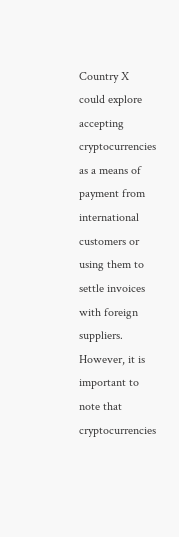Country X could explore accepting cryptocurrencies as a means of payment from international customers or using them to settle invoices with foreign suppliers. However, it is important to note that cryptocurrencies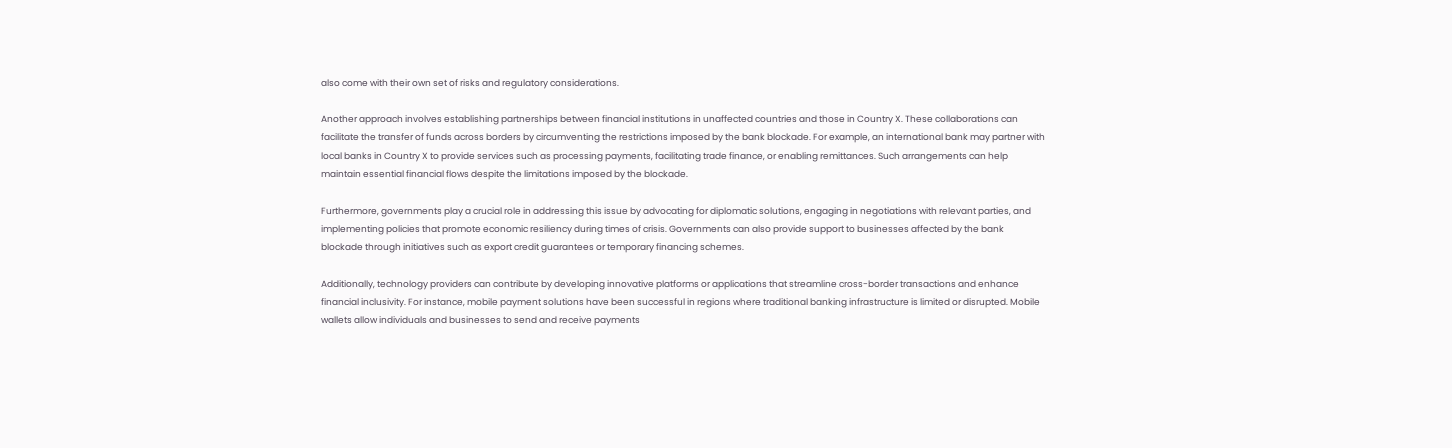also come with their own set of risks and regulatory considerations.

Another approach involves establishing partnerships between financial institutions in unaffected countries and those in Country X. These collaborations can facilitate the transfer of funds across borders by circumventing the restrictions imposed by the bank blockade. For example, an international bank may partner with local banks in Country X to provide services such as processing payments, facilitating trade finance, or enabling remittances. Such arrangements can help maintain essential financial flows despite the limitations imposed by the blockade.

Furthermore, governments play a crucial role in addressing this issue by advocating for diplomatic solutions, engaging in negotiations with relevant parties, and implementing policies that promote economic resiliency during times of crisis. Governments can also provide support to businesses affected by the bank blockade through initiatives such as export credit guarantees or temporary financing schemes.

Additionally, technology providers can contribute by developing innovative platforms or applications that streamline cross-border transactions and enhance financial inclusivity. For instance, mobile payment solutions have been successful in regions where traditional banking infrastructure is limited or disrupted. Mobile wallets allow individuals and businesses to send and receive payments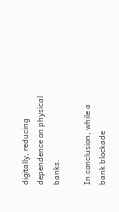digitally, reducing dependence on physical banks.

In conclusion, while a bank blockade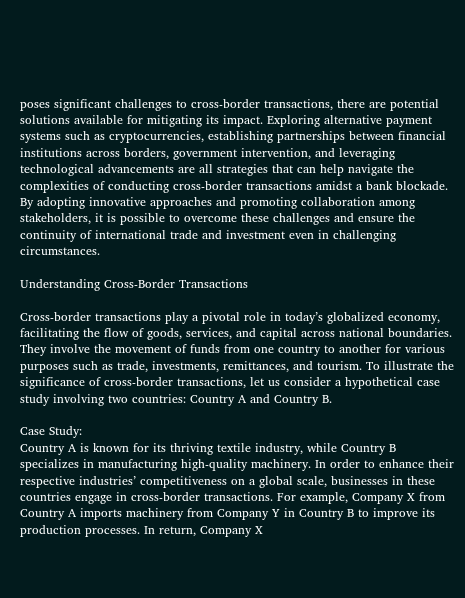poses significant challenges to cross-border transactions, there are potential solutions available for mitigating its impact. Exploring alternative payment systems such as cryptocurrencies, establishing partnerships between financial institutions across borders, government intervention, and leveraging technological advancements are all strategies that can help navigate the complexities of conducting cross-border transactions amidst a bank blockade. By adopting innovative approaches and promoting collaboration among stakeholders, it is possible to overcome these challenges and ensure the continuity of international trade and investment even in challenging circumstances.

Understanding Cross-Border Transactions

Cross-border transactions play a pivotal role in today’s globalized economy, facilitating the flow of goods, services, and capital across national boundaries. They involve the movement of funds from one country to another for various purposes such as trade, investments, remittances, and tourism. To illustrate the significance of cross-border transactions, let us consider a hypothetical case study involving two countries: Country A and Country B.

Case Study:
Country A is known for its thriving textile industry, while Country B specializes in manufacturing high-quality machinery. In order to enhance their respective industries’ competitiveness on a global scale, businesses in these countries engage in cross-border transactions. For example, Company X from Country A imports machinery from Company Y in Country B to improve its production processes. In return, Company X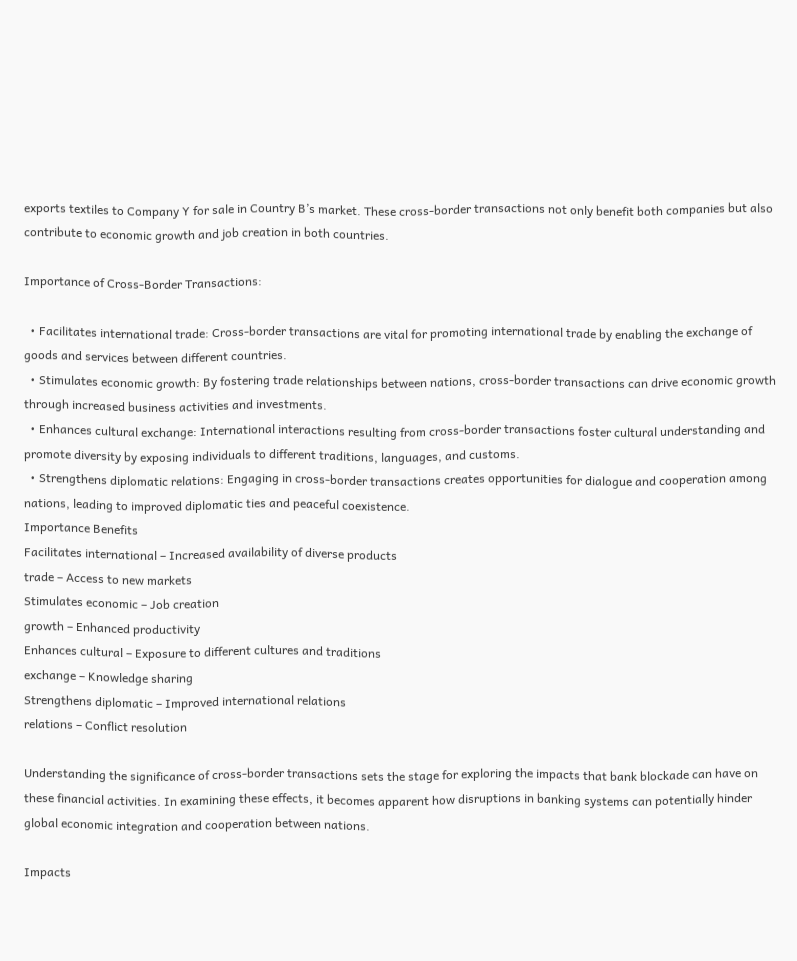exports textiles to Company Y for sale in Country B’s market. These cross-border transactions not only benefit both companies but also contribute to economic growth and job creation in both countries.

Importance of Cross-Border Transactions:

  • Facilitates international trade: Cross-border transactions are vital for promoting international trade by enabling the exchange of goods and services between different countries.
  • Stimulates economic growth: By fostering trade relationships between nations, cross-border transactions can drive economic growth through increased business activities and investments.
  • Enhances cultural exchange: International interactions resulting from cross-border transactions foster cultural understanding and promote diversity by exposing individuals to different traditions, languages, and customs.
  • Strengthens diplomatic relations: Engaging in cross-border transactions creates opportunities for dialogue and cooperation among nations, leading to improved diplomatic ties and peaceful coexistence.
Importance Benefits
Facilitates international – Increased availability of diverse products
trade – Access to new markets
Stimulates economic – Job creation
growth – Enhanced productivity
Enhances cultural – Exposure to different cultures and traditions
exchange – Knowledge sharing
Strengthens diplomatic – Improved international relations
relations – Conflict resolution

Understanding the significance of cross-border transactions sets the stage for exploring the impacts that bank blockade can have on these financial activities. In examining these effects, it becomes apparent how disruptions in banking systems can potentially hinder global economic integration and cooperation between nations.

Impacts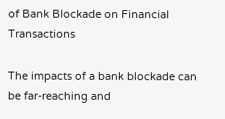of Bank Blockade on Financial Transactions

The impacts of a bank blockade can be far-reaching and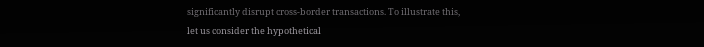significantly disrupt cross-border transactions. To illustrate this, let us consider the hypothetical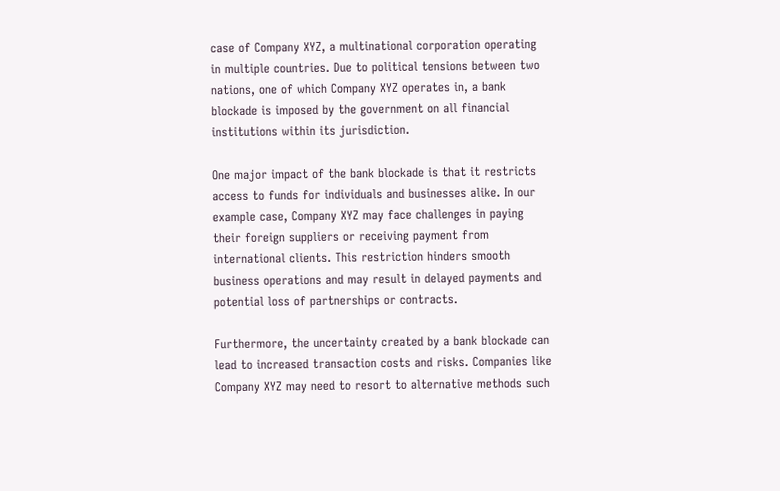case of Company XYZ, a multinational corporation operating in multiple countries. Due to political tensions between two nations, one of which Company XYZ operates in, a bank blockade is imposed by the government on all financial institutions within its jurisdiction.

One major impact of the bank blockade is that it restricts access to funds for individuals and businesses alike. In our example case, Company XYZ may face challenges in paying their foreign suppliers or receiving payment from international clients. This restriction hinders smooth business operations and may result in delayed payments and potential loss of partnerships or contracts.

Furthermore, the uncertainty created by a bank blockade can lead to increased transaction costs and risks. Companies like Company XYZ may need to resort to alternative methods such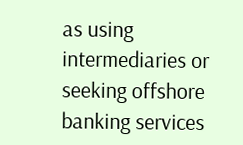as using intermediaries or seeking offshore banking services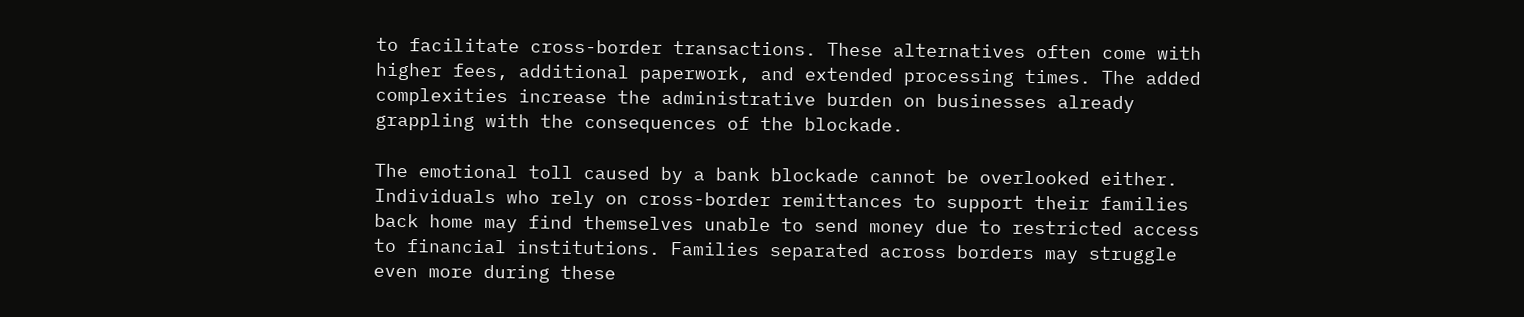to facilitate cross-border transactions. These alternatives often come with higher fees, additional paperwork, and extended processing times. The added complexities increase the administrative burden on businesses already grappling with the consequences of the blockade.

The emotional toll caused by a bank blockade cannot be overlooked either. Individuals who rely on cross-border remittances to support their families back home may find themselves unable to send money due to restricted access to financial institutions. Families separated across borders may struggle even more during these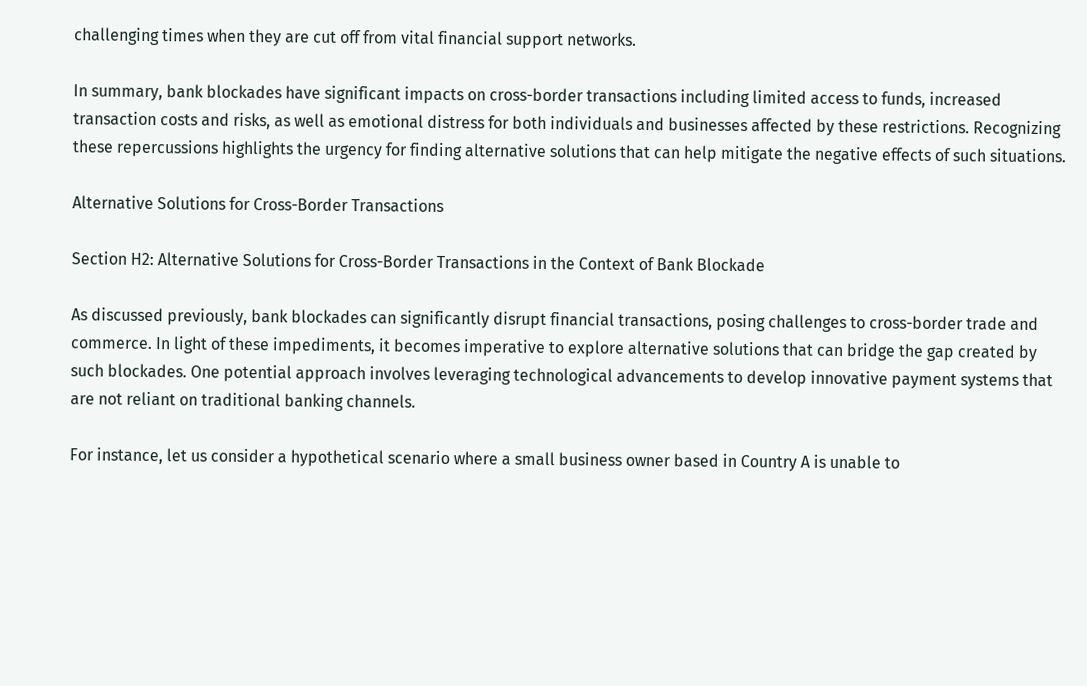challenging times when they are cut off from vital financial support networks.

In summary, bank blockades have significant impacts on cross-border transactions including limited access to funds, increased transaction costs and risks, as well as emotional distress for both individuals and businesses affected by these restrictions. Recognizing these repercussions highlights the urgency for finding alternative solutions that can help mitigate the negative effects of such situations.

Alternative Solutions for Cross-Border Transactions

Section H2: Alternative Solutions for Cross-Border Transactions in the Context of Bank Blockade

As discussed previously, bank blockades can significantly disrupt financial transactions, posing challenges to cross-border trade and commerce. In light of these impediments, it becomes imperative to explore alternative solutions that can bridge the gap created by such blockades. One potential approach involves leveraging technological advancements to develop innovative payment systems that are not reliant on traditional banking channels.

For instance, let us consider a hypothetical scenario where a small business owner based in Country A is unable to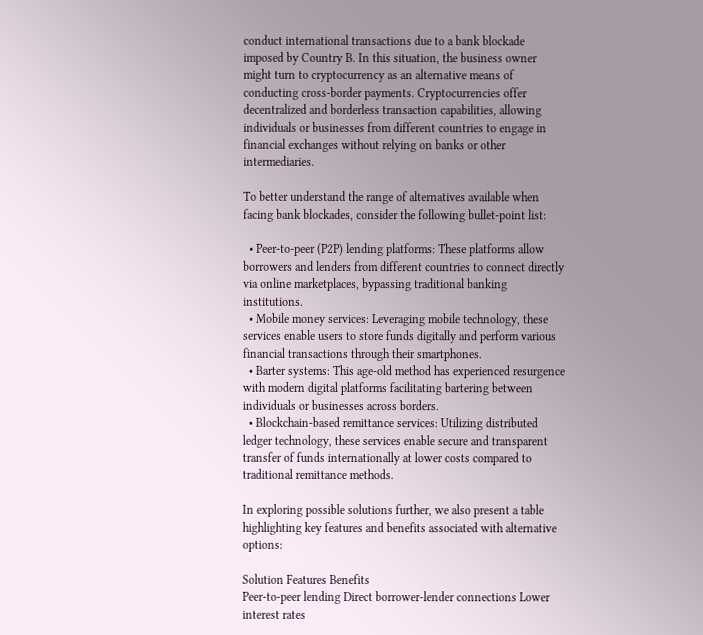conduct international transactions due to a bank blockade imposed by Country B. In this situation, the business owner might turn to cryptocurrency as an alternative means of conducting cross-border payments. Cryptocurrencies offer decentralized and borderless transaction capabilities, allowing individuals or businesses from different countries to engage in financial exchanges without relying on banks or other intermediaries.

To better understand the range of alternatives available when facing bank blockades, consider the following bullet-point list:

  • Peer-to-peer (P2P) lending platforms: These platforms allow borrowers and lenders from different countries to connect directly via online marketplaces, bypassing traditional banking institutions.
  • Mobile money services: Leveraging mobile technology, these services enable users to store funds digitally and perform various financial transactions through their smartphones.
  • Barter systems: This age-old method has experienced resurgence with modern digital platforms facilitating bartering between individuals or businesses across borders.
  • Blockchain-based remittance services: Utilizing distributed ledger technology, these services enable secure and transparent transfer of funds internationally at lower costs compared to traditional remittance methods.

In exploring possible solutions further, we also present a table highlighting key features and benefits associated with alternative options:

Solution Features Benefits
Peer-to-peer lending Direct borrower-lender connections Lower interest rates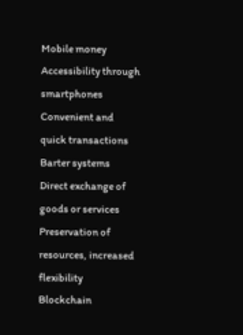Mobile money Accessibility through smartphones Convenient and quick transactions
Barter systems Direct exchange of goods or services Preservation of resources, increased flexibility
Blockchain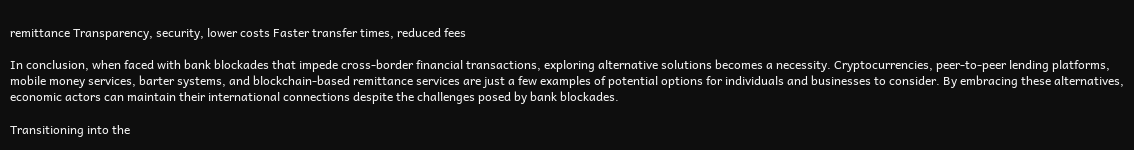remittance Transparency, security, lower costs Faster transfer times, reduced fees

In conclusion, when faced with bank blockades that impede cross-border financial transactions, exploring alternative solutions becomes a necessity. Cryptocurrencies, peer-to-peer lending platforms, mobile money services, barter systems, and blockchain-based remittance services are just a few examples of potential options for individuals and businesses to consider. By embracing these alternatives, economic actors can maintain their international connections despite the challenges posed by bank blockades.

Transitioning into the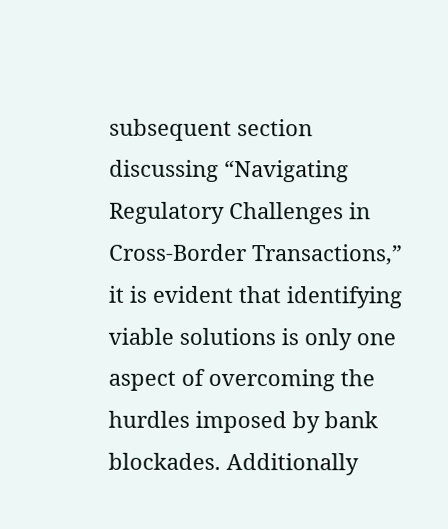subsequent section discussing “Navigating Regulatory Challenges in Cross-Border Transactions,” it is evident that identifying viable solutions is only one aspect of overcoming the hurdles imposed by bank blockades. Additionally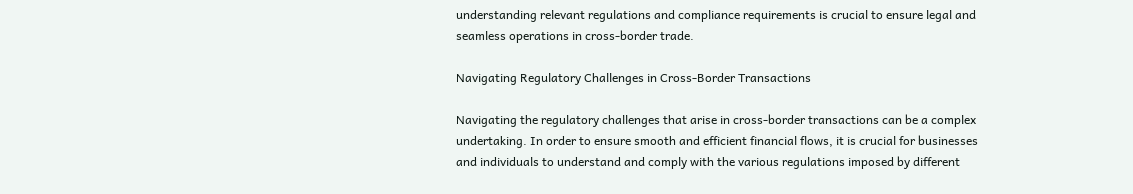understanding relevant regulations and compliance requirements is crucial to ensure legal and seamless operations in cross-border trade.

Navigating Regulatory Challenges in Cross-Border Transactions

Navigating the regulatory challenges that arise in cross-border transactions can be a complex undertaking. In order to ensure smooth and efficient financial flows, it is crucial for businesses and individuals to understand and comply with the various regulations imposed by different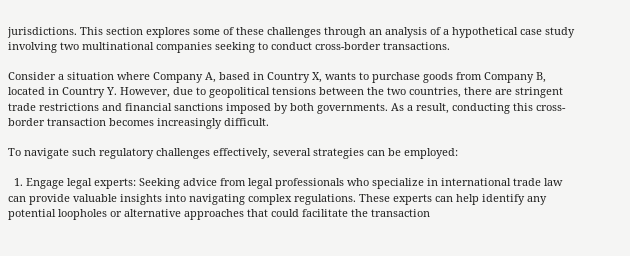jurisdictions. This section explores some of these challenges through an analysis of a hypothetical case study involving two multinational companies seeking to conduct cross-border transactions.

Consider a situation where Company A, based in Country X, wants to purchase goods from Company B, located in Country Y. However, due to geopolitical tensions between the two countries, there are stringent trade restrictions and financial sanctions imposed by both governments. As a result, conducting this cross-border transaction becomes increasingly difficult.

To navigate such regulatory challenges effectively, several strategies can be employed:

  1. Engage legal experts: Seeking advice from legal professionals who specialize in international trade law can provide valuable insights into navigating complex regulations. These experts can help identify any potential loopholes or alternative approaches that could facilitate the transaction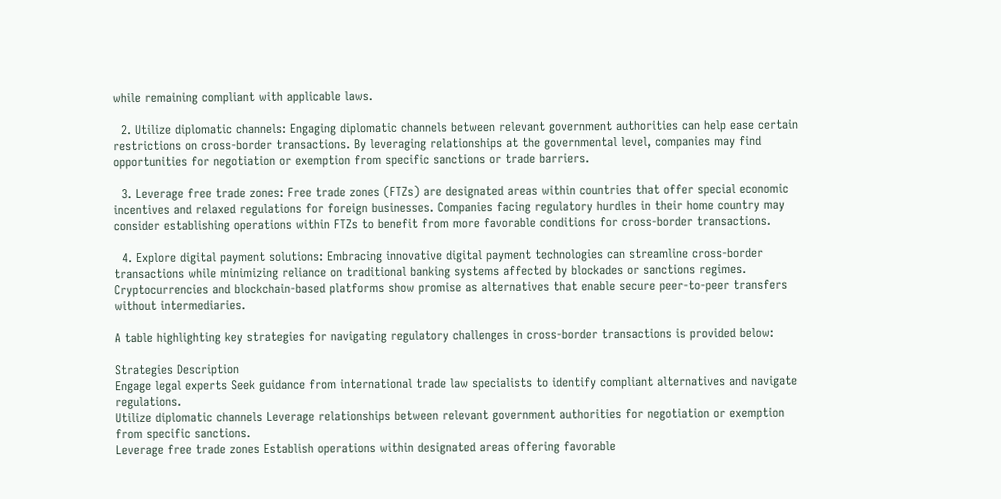while remaining compliant with applicable laws.

  2. Utilize diplomatic channels: Engaging diplomatic channels between relevant government authorities can help ease certain restrictions on cross-border transactions. By leveraging relationships at the governmental level, companies may find opportunities for negotiation or exemption from specific sanctions or trade barriers.

  3. Leverage free trade zones: Free trade zones (FTZs) are designated areas within countries that offer special economic incentives and relaxed regulations for foreign businesses. Companies facing regulatory hurdles in their home country may consider establishing operations within FTZs to benefit from more favorable conditions for cross-border transactions.

  4. Explore digital payment solutions: Embracing innovative digital payment technologies can streamline cross-border transactions while minimizing reliance on traditional banking systems affected by blockades or sanctions regimes. Cryptocurrencies and blockchain-based platforms show promise as alternatives that enable secure peer-to-peer transfers without intermediaries.

A table highlighting key strategies for navigating regulatory challenges in cross-border transactions is provided below:

Strategies Description
Engage legal experts Seek guidance from international trade law specialists to identify compliant alternatives and navigate regulations.
Utilize diplomatic channels Leverage relationships between relevant government authorities for negotiation or exemption from specific sanctions.
Leverage free trade zones Establish operations within designated areas offering favorable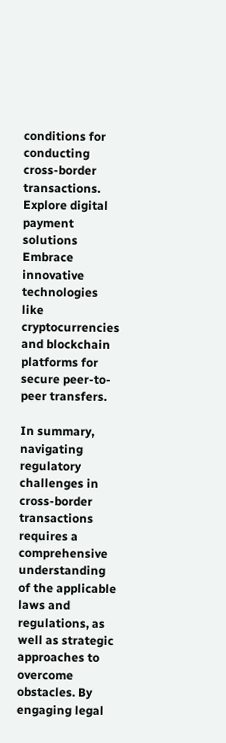conditions for conducting cross-border transactions.
Explore digital payment solutions Embrace innovative technologies like cryptocurrencies and blockchain platforms for secure peer-to-peer transfers.

In summary, navigating regulatory challenges in cross-border transactions requires a comprehensive understanding of the applicable laws and regulations, as well as strategic approaches to overcome obstacles. By engaging legal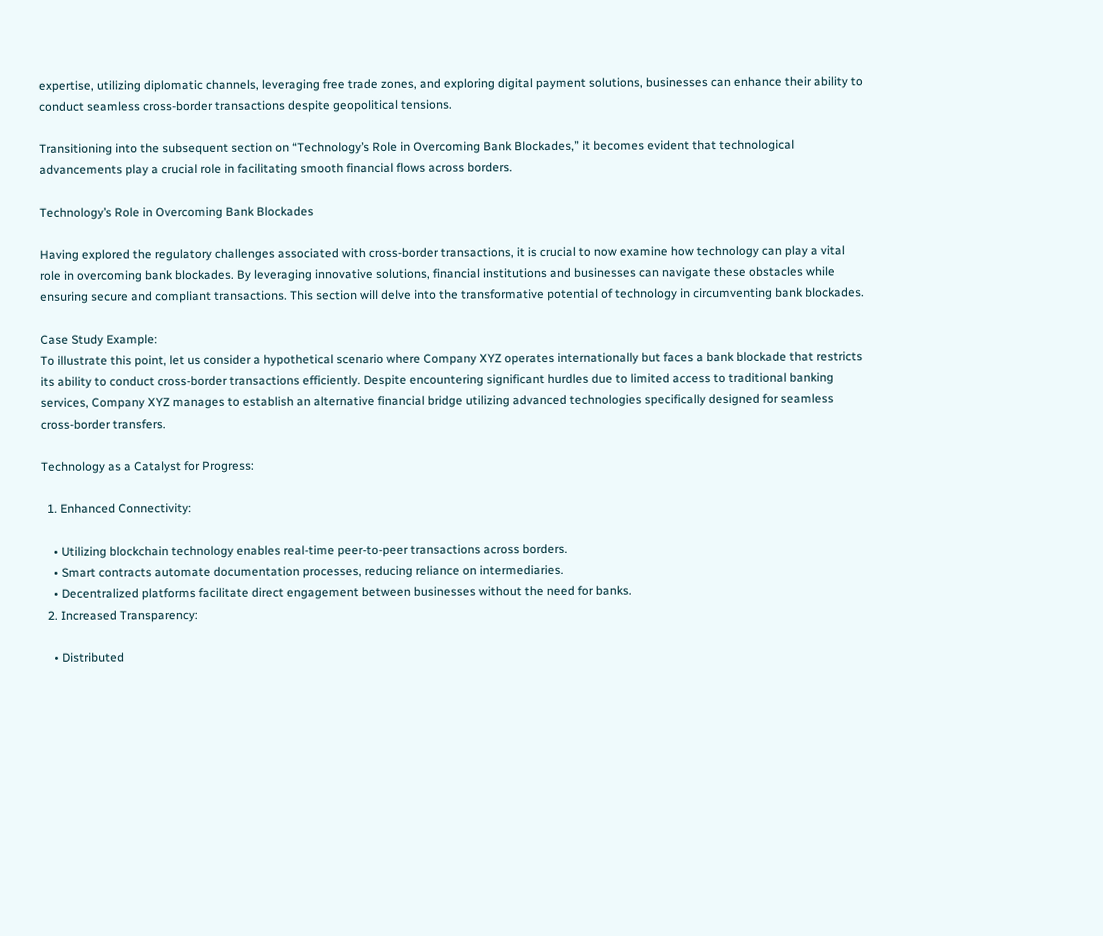expertise, utilizing diplomatic channels, leveraging free trade zones, and exploring digital payment solutions, businesses can enhance their ability to conduct seamless cross-border transactions despite geopolitical tensions.

Transitioning into the subsequent section on “Technology’s Role in Overcoming Bank Blockades,” it becomes evident that technological advancements play a crucial role in facilitating smooth financial flows across borders.

Technology’s Role in Overcoming Bank Blockades

Having explored the regulatory challenges associated with cross-border transactions, it is crucial to now examine how technology can play a vital role in overcoming bank blockades. By leveraging innovative solutions, financial institutions and businesses can navigate these obstacles while ensuring secure and compliant transactions. This section will delve into the transformative potential of technology in circumventing bank blockades.

Case Study Example:
To illustrate this point, let us consider a hypothetical scenario where Company XYZ operates internationally but faces a bank blockade that restricts its ability to conduct cross-border transactions efficiently. Despite encountering significant hurdles due to limited access to traditional banking services, Company XYZ manages to establish an alternative financial bridge utilizing advanced technologies specifically designed for seamless cross-border transfers.

Technology as a Catalyst for Progress:

  1. Enhanced Connectivity:

    • Utilizing blockchain technology enables real-time peer-to-peer transactions across borders.
    • Smart contracts automate documentation processes, reducing reliance on intermediaries.
    • Decentralized platforms facilitate direct engagement between businesses without the need for banks.
  2. Increased Transparency:

    • Distributed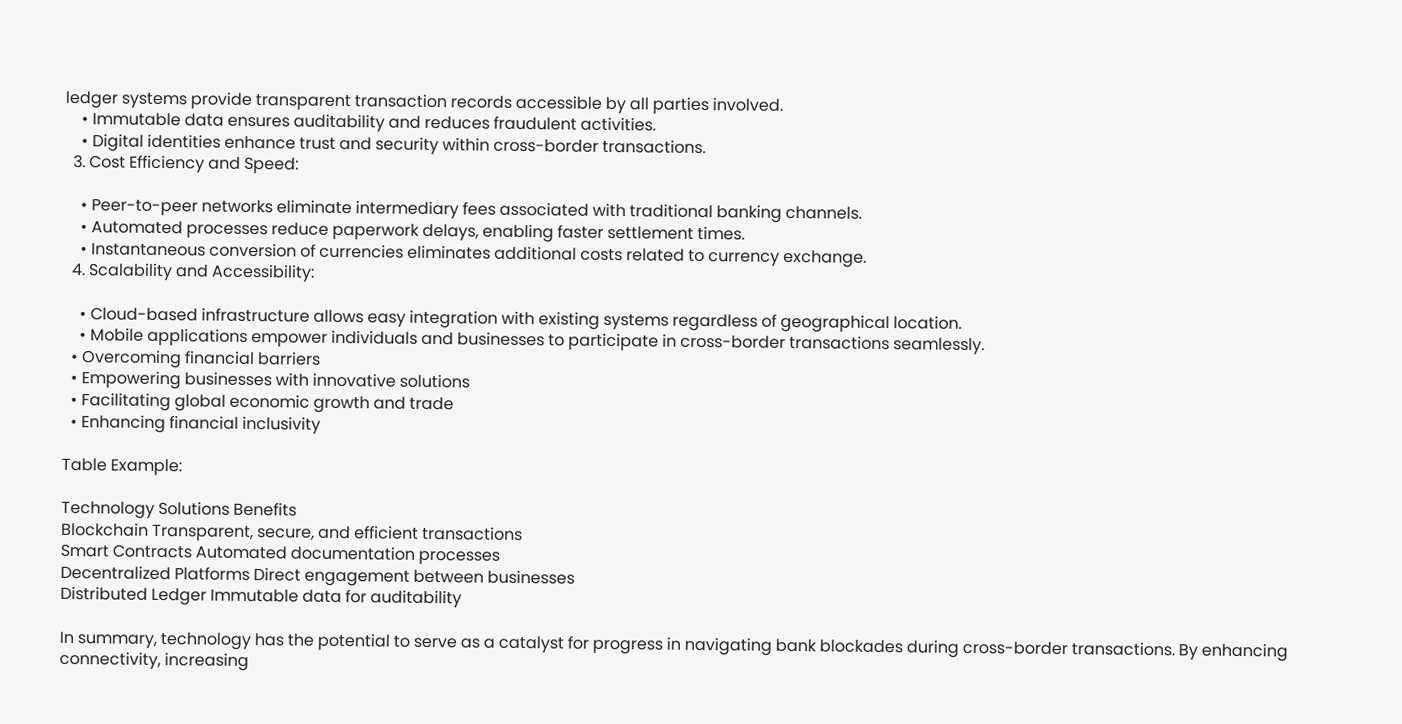ledger systems provide transparent transaction records accessible by all parties involved.
    • Immutable data ensures auditability and reduces fraudulent activities.
    • Digital identities enhance trust and security within cross-border transactions.
  3. Cost Efficiency and Speed:

    • Peer-to-peer networks eliminate intermediary fees associated with traditional banking channels.
    • Automated processes reduce paperwork delays, enabling faster settlement times.
    • Instantaneous conversion of currencies eliminates additional costs related to currency exchange.
  4. Scalability and Accessibility:

    • Cloud-based infrastructure allows easy integration with existing systems regardless of geographical location.
    • Mobile applications empower individuals and businesses to participate in cross-border transactions seamlessly.
  • Overcoming financial barriers
  • Empowering businesses with innovative solutions
  • Facilitating global economic growth and trade
  • Enhancing financial inclusivity

Table Example:

Technology Solutions Benefits
Blockchain Transparent, secure, and efficient transactions
Smart Contracts Automated documentation processes
Decentralized Platforms Direct engagement between businesses
Distributed Ledger Immutable data for auditability

In summary, technology has the potential to serve as a catalyst for progress in navigating bank blockades during cross-border transactions. By enhancing connectivity, increasing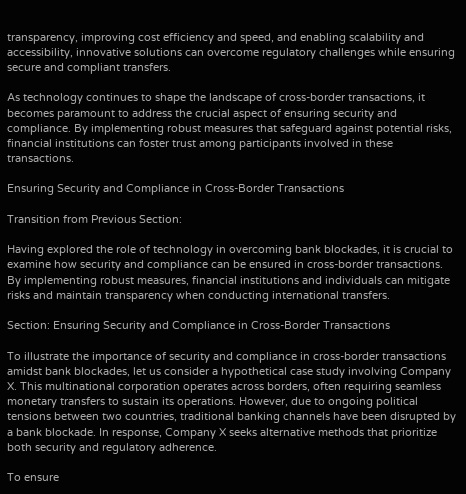transparency, improving cost efficiency and speed, and enabling scalability and accessibility, innovative solutions can overcome regulatory challenges while ensuring secure and compliant transfers.

As technology continues to shape the landscape of cross-border transactions, it becomes paramount to address the crucial aspect of ensuring security and compliance. By implementing robust measures that safeguard against potential risks, financial institutions can foster trust among participants involved in these transactions.

Ensuring Security and Compliance in Cross-Border Transactions

Transition from Previous Section:

Having explored the role of technology in overcoming bank blockades, it is crucial to examine how security and compliance can be ensured in cross-border transactions. By implementing robust measures, financial institutions and individuals can mitigate risks and maintain transparency when conducting international transfers.

Section: Ensuring Security and Compliance in Cross-Border Transactions

To illustrate the importance of security and compliance in cross-border transactions amidst bank blockades, let us consider a hypothetical case study involving Company X. This multinational corporation operates across borders, often requiring seamless monetary transfers to sustain its operations. However, due to ongoing political tensions between two countries, traditional banking channels have been disrupted by a bank blockade. In response, Company X seeks alternative methods that prioritize both security and regulatory adherence.

To ensure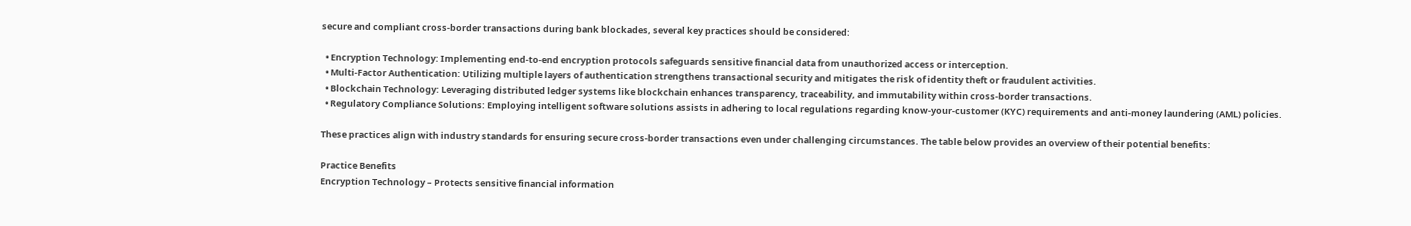secure and compliant cross-border transactions during bank blockades, several key practices should be considered:

  • Encryption Technology: Implementing end-to-end encryption protocols safeguards sensitive financial data from unauthorized access or interception.
  • Multi-Factor Authentication: Utilizing multiple layers of authentication strengthens transactional security and mitigates the risk of identity theft or fraudulent activities.
  • Blockchain Technology: Leveraging distributed ledger systems like blockchain enhances transparency, traceability, and immutability within cross-border transactions.
  • Regulatory Compliance Solutions: Employing intelligent software solutions assists in adhering to local regulations regarding know-your-customer (KYC) requirements and anti-money laundering (AML) policies.

These practices align with industry standards for ensuring secure cross-border transactions even under challenging circumstances. The table below provides an overview of their potential benefits:

Practice Benefits
Encryption Technology – Protects sensitive financial information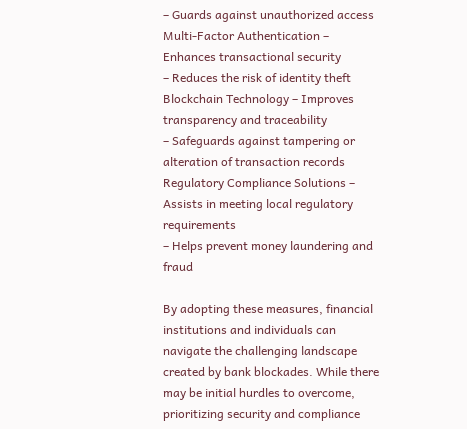– Guards against unauthorized access
Multi-Factor Authentication – Enhances transactional security
– Reduces the risk of identity theft
Blockchain Technology – Improves transparency and traceability
– Safeguards against tampering or alteration of transaction records
Regulatory Compliance Solutions – Assists in meeting local regulatory requirements
– Helps prevent money laundering and fraud

By adopting these measures, financial institutions and individuals can navigate the challenging landscape created by bank blockades. While there may be initial hurdles to overcome, prioritizing security and compliance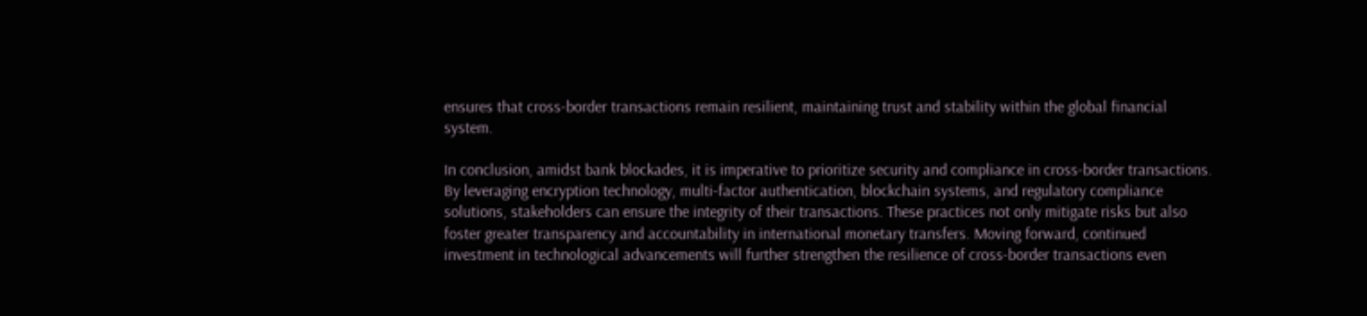ensures that cross-border transactions remain resilient, maintaining trust and stability within the global financial system.

In conclusion, amidst bank blockades, it is imperative to prioritize security and compliance in cross-border transactions. By leveraging encryption technology, multi-factor authentication, blockchain systems, and regulatory compliance solutions, stakeholders can ensure the integrity of their transactions. These practices not only mitigate risks but also foster greater transparency and accountability in international monetary transfers. Moving forward, continued investment in technological advancements will further strengthen the resilience of cross-border transactions even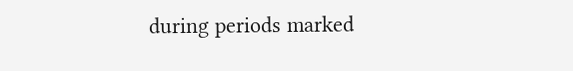during periods marked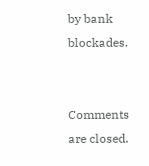by bank blockades.


Comments are closed.